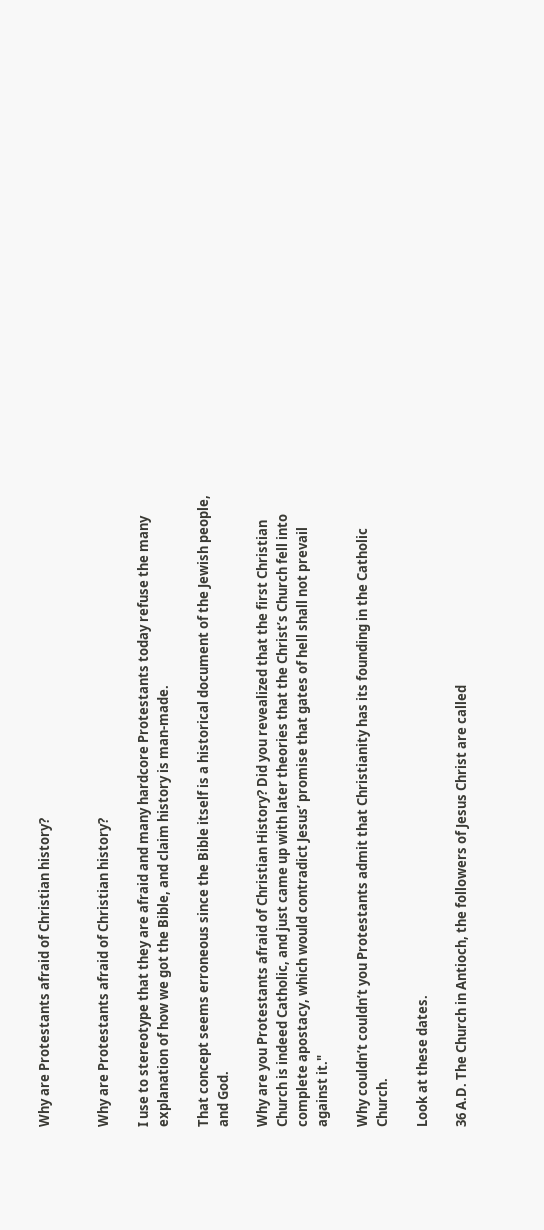Why are Protestants afraid of Christian history?


Why are Protestants afraid of Christian history?

I use to stereotype that they are afraid and many hardcore Protestants today refuse the many explanation of how we got the Bible, and claim history is man-made.

That concept seems erroneous since the Bible itself is a historical document of the Jewish people, and God.

Why are you Protestants afraid of Christian History? Did you revealized that the first Christian Church is indeed Catholic, and just came up with later theories that the Christ’s Church fell into complete apostacy, which would contradict Jesus’ promise that gates of hell shall not prevail against it."

Why couldn’t couldn’t you Protestants admit that Christianity has its founding in the Catholic Church.

Look at these dates.

36 A.D. The Church in Antioch, the followers of Jesus Christ are called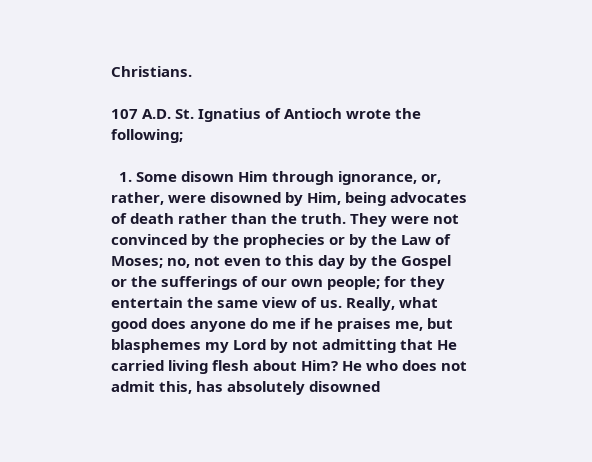Christians.

107 A.D. St. Ignatius of Antioch wrote the following;

  1. Some disown Him through ignorance, or, rather, were disowned by Him, being advocates of death rather than the truth. They were not convinced by the prophecies or by the Law of Moses; no, not even to this day by the Gospel or the sufferings of our own people; for they entertain the same view of us. Really, what good does anyone do me if he praises me, but blasphemes my Lord by not admitting that He carried living flesh about Him? He who does not admit this, has absolutely disowned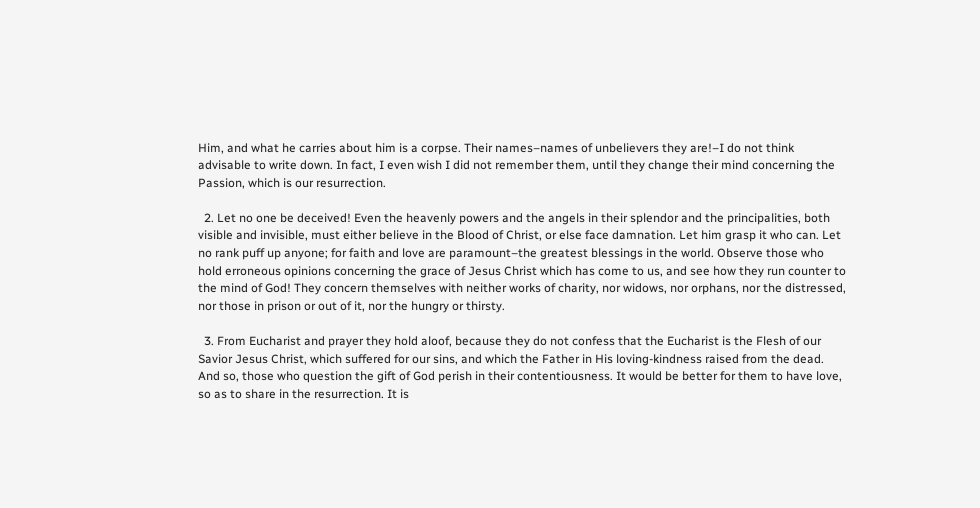Him, and what he carries about him is a corpse. Their names–names of unbelievers they are!–I do not think advisable to write down. In fact, I even wish I did not remember them, until they change their mind concerning the Passion, which is our resurrection.

  2. Let no one be deceived! Even the heavenly powers and the angels in their splendor and the principalities, both visible and invisible, must either believe in the Blood of Christ, or else face damnation. Let him grasp it who can. Let no rank puff up anyone; for faith and love are paramount–the greatest blessings in the world. Observe those who hold erroneous opinions concerning the grace of Jesus Christ which has come to us, and see how they run counter to the mind of God! They concern themselves with neither works of charity, nor widows, nor orphans, nor the distressed, nor those in prison or out of it, nor the hungry or thirsty.

  3. From Eucharist and prayer they hold aloof, because they do not confess that the Eucharist is the Flesh of our Savior Jesus Christ, which suffered for our sins, and which the Father in His loving-kindness raised from the dead. And so, those who question the gift of God perish in their contentiousness. It would be better for them to have love, so as to share in the resurrection. It is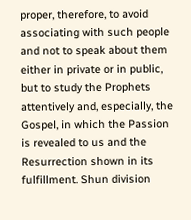proper, therefore, to avoid associating with such people and not to speak about them either in private or in public, but to study the Prophets attentively and, especially, the Gospel, in which the Passion is revealed to us and the Resurrection shown in its fulfillment. Shun division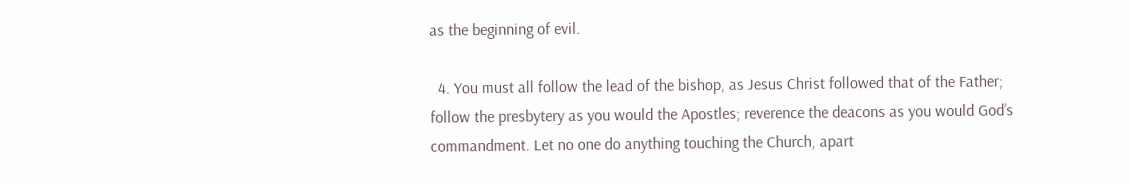as the beginning of evil.

  4. You must all follow the lead of the bishop, as Jesus Christ followed that of the Father; follow the presbytery as you would the Apostles; reverence the deacons as you would God’s commandment. Let no one do anything touching the Church, apart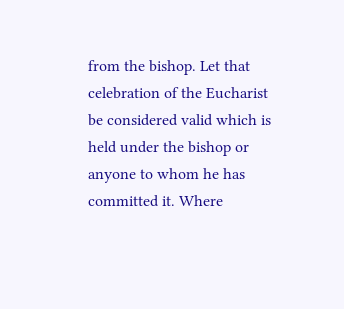from the bishop. Let that celebration of the Eucharist be considered valid which is held under the bishop or anyone to whom he has committed it. Where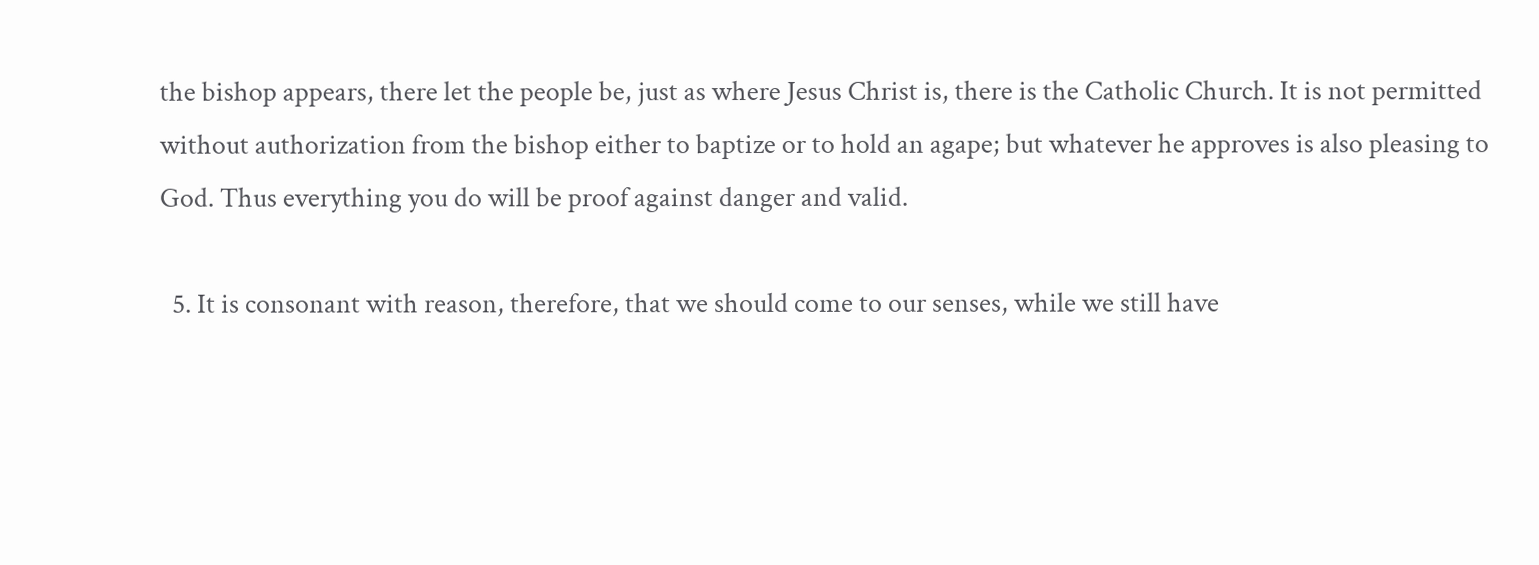the bishop appears, there let the people be, just as where Jesus Christ is, there is the Catholic Church. It is not permitted without authorization from the bishop either to baptize or to hold an agape; but whatever he approves is also pleasing to God. Thus everything you do will be proof against danger and valid.

  5. It is consonant with reason, therefore, that we should come to our senses, while we still have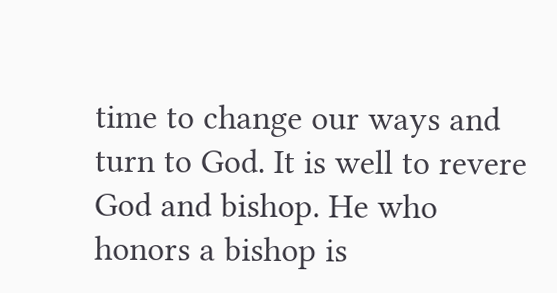time to change our ways and turn to God. It is well to revere God and bishop. He who honors a bishop is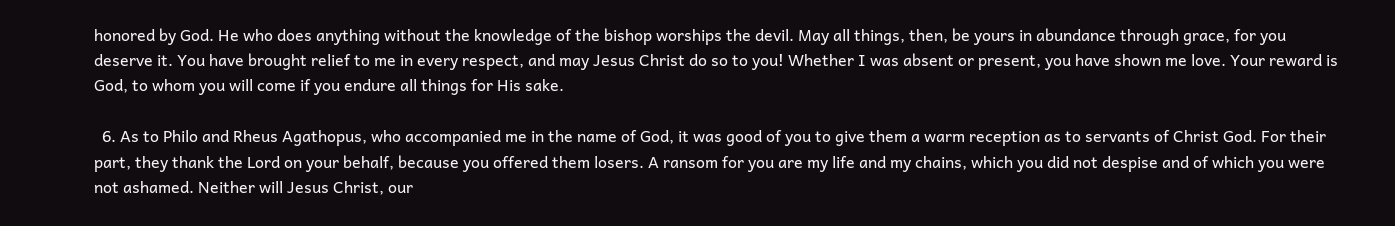honored by God. He who does anything without the knowledge of the bishop worships the devil. May all things, then, be yours in abundance through grace, for you deserve it. You have brought relief to me in every respect, and may Jesus Christ do so to you! Whether I was absent or present, you have shown me love. Your reward is God, to whom you will come if you endure all things for His sake.

  6. As to Philo and Rheus Agathopus, who accompanied me in the name of God, it was good of you to give them a warm reception as to servants of Christ God. For their part, they thank the Lord on your behalf, because you offered them losers. A ransom for you are my life and my chains, which you did not despise and of which you were not ashamed. Neither will Jesus Christ, our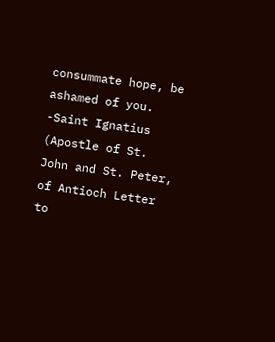consummate hope, be ashamed of you. -Saint Ignatius (Apostle of St. John and St. Peter, of Antioch Letter to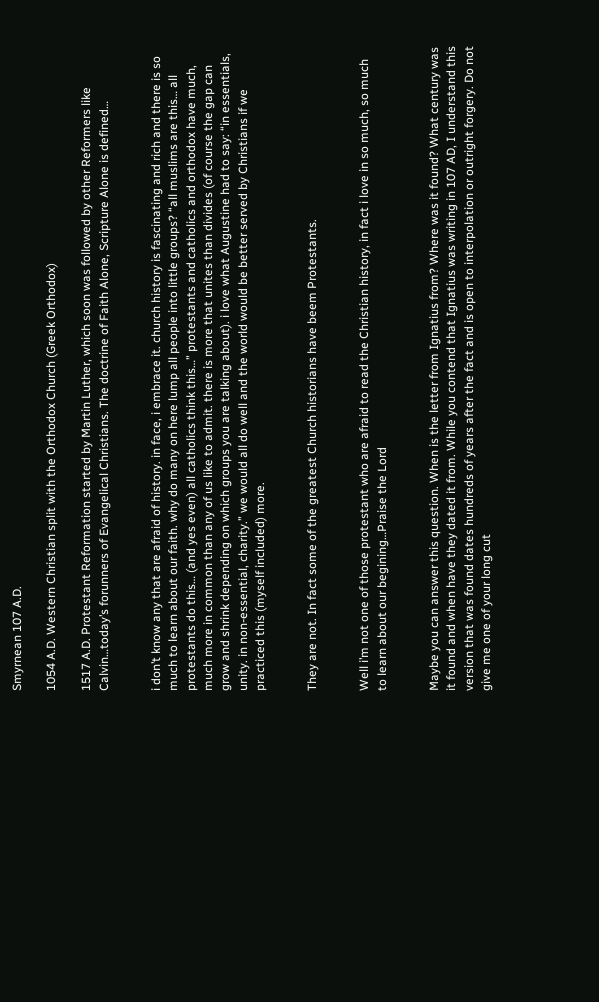Smyrnean 107 A.D.

1054 A.D. Western Christian split with the Orthodox Church (Greek Orthodox)

1517 A.D. Protestant Reformation started by Martin Luther, which soon was followed by other Reformers like Calvin…today’s forunners of Evangelical Christians. The doctrine of Faith Alone, Scripture Alone is defined…


i don’t know any that are afraid of history. in face, i embrace it. church history is fascinating and rich and there is so much to learn about our faith. why do many on here lump all people into little groups? “all muslims are this… all protestants do this… (and yes even) all catholics think this…” protestants and catholics and orthodox have much, much more in common than any of us like to admit. there is more that unites than divides (of course the gap can grow and shrink depending on which groups you are talking about). i love what Augustine had to say: “in essentials, unity. in non-essential, charity.” we would all do well and the world would be better served by Christians if we practiced this (myself included) more.


They are not. In fact some of the greatest Church historians have beem Protestants.


Well i’m not one of those protestant who are afraid to read the Christian history, in fact i love in so much, so much to learn about our begining…Praise the Lord


Maybe you can answer this question. When is the letter from Ignatius from? Where was it found? What century was it found and when have they dated it from. While you contend that Ignatius was writing in 107 AD, I understand this version that was found dates hundreds of years after the fact and is open to interpolation or outright forgery. Do not give me one of your long cut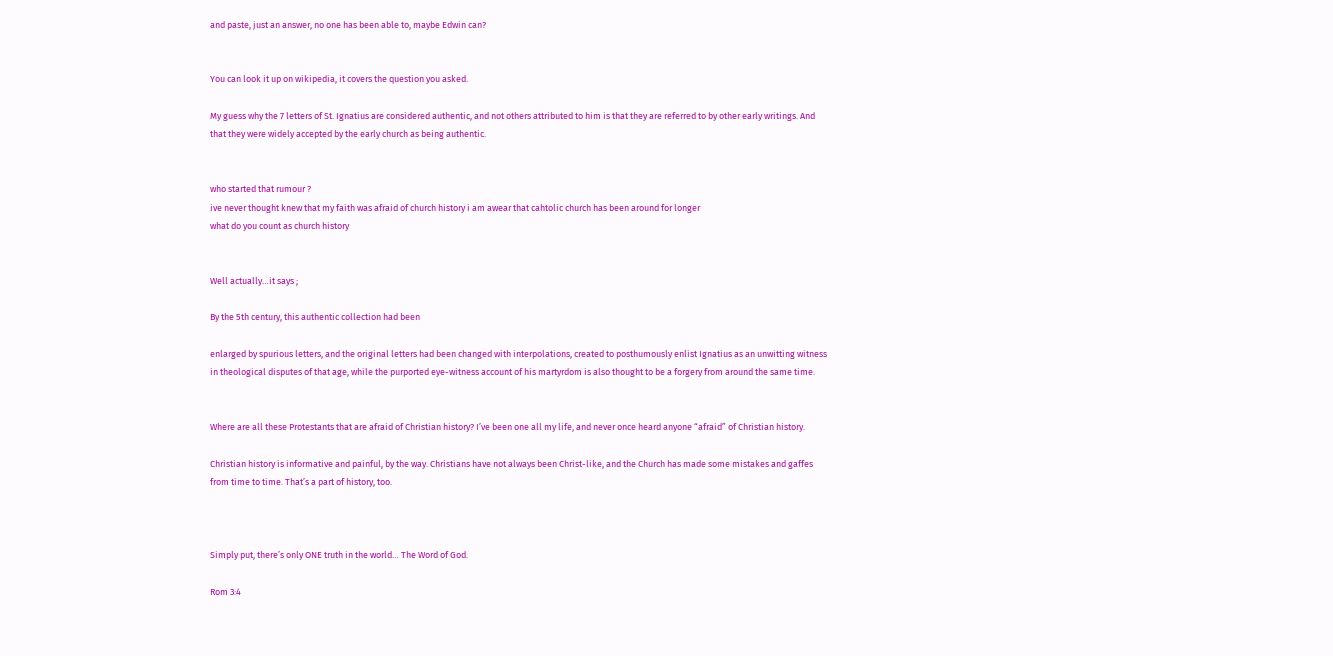and paste, just an answer, no one has been able to, maybe Edwin can?


You can look it up on wikipedia, it covers the question you asked.

My guess why the 7 letters of St. Ignatius are considered authentic, and not others attributed to him is that they are referred to by other early writings. And that they were widely accepted by the early church as being authentic.


who started that rumour ?
ive never thought knew that my faith was afraid of church history i am awear that cahtolic church has been around for longer
what do you count as church history


Well actually…it says ;

By the 5th century, this authentic collection had been

enlarged by spurious letters, and the original letters had been changed with interpolations, created to posthumously enlist Ignatius as an unwitting witness in theological disputes of that age, while the purported eye-witness account of his martyrdom is also thought to be a forgery from around the same time.


Where are all these Protestants that are afraid of Christian history? I’ve been one all my life, and never once heard anyone “afraid” of Christian history.

Christian history is informative and painful, by the way. Christians have not always been Christ-like, and the Church has made some mistakes and gaffes from time to time. That’s a part of history, too.



Simply put, there’s only ONE truth in the world… The Word of God.

Rom 3:4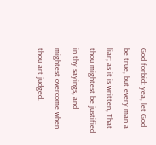God forbid: yea, let God be true, but every man a liar; as it is written, That thou mightest be justified in thy sayings, and mightest overcome when thou art judged.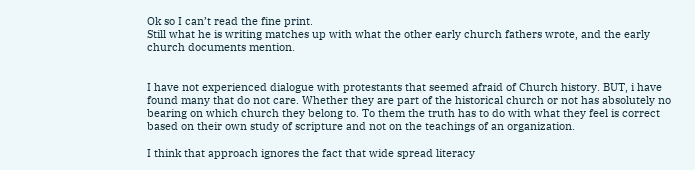Ok so I can’t read the fine print.
Still what he is writing matches up with what the other early church fathers wrote, and the early church documents mention.


I have not experienced dialogue with protestants that seemed afraid of Church history. BUT, i have found many that do not care. Whether they are part of the historical church or not has absolutely no bearing on which church they belong to. To them the truth has to do with what they feel is correct based on their own study of scripture and not on the teachings of an organization.

I think that approach ignores the fact that wide spread literacy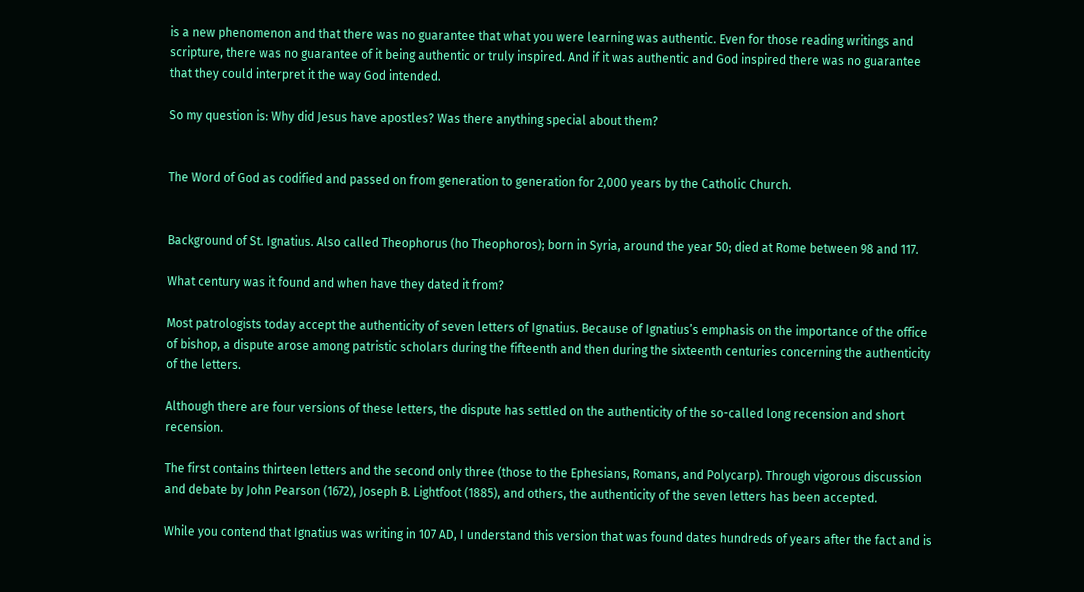is a new phenomenon and that there was no guarantee that what you were learning was authentic. Even for those reading writings and scripture, there was no guarantee of it being authentic or truly inspired. And if it was authentic and God inspired there was no guarantee that they could interpret it the way God intended.

So my question is: Why did Jesus have apostles? Was there anything special about them?


The Word of God as codified and passed on from generation to generation for 2,000 years by the Catholic Church.


Background of St. Ignatius. Also called Theophorus (ho Theophoros); born in Syria, around the year 50; died at Rome between 98 and 117.

What century was it found and when have they dated it from?

Most patrologists today accept the authenticity of seven letters of Ignatius. Because of Ignatius’s emphasis on the importance of the office of bishop, a dispute arose among patristic scholars during the fifteenth and then during the sixteenth centuries concerning the authenticity of the letters.

Although there are four versions of these letters, the dispute has settled on the authenticity of the so-called long recension and short recension.

The first contains thirteen letters and the second only three (those to the Ephesians, Romans, and Polycarp). Through vigorous discussion and debate by John Pearson (1672), Joseph B. Lightfoot (1885), and others, the authenticity of the seven letters has been accepted.

While you contend that Ignatius was writing in 107 AD, I understand this version that was found dates hundreds of years after the fact and is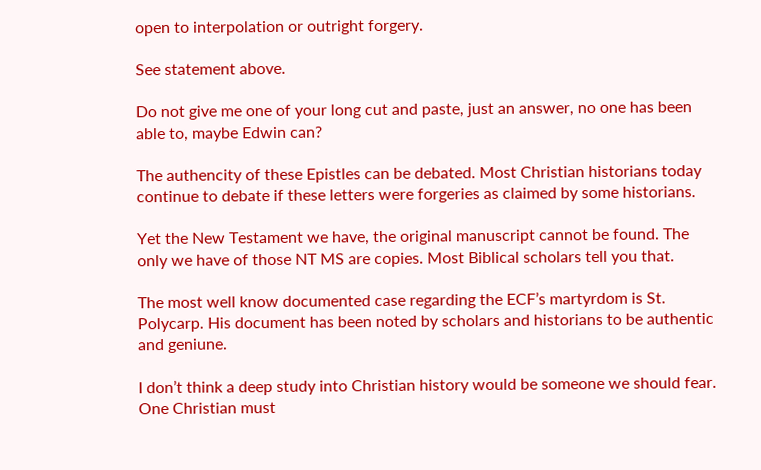open to interpolation or outright forgery.

See statement above.

Do not give me one of your long cut and paste, just an answer, no one has been able to, maybe Edwin can?

The authencity of these Epistles can be debated. Most Christian historians today continue to debate if these letters were forgeries as claimed by some historians.

Yet the New Testament we have, the original manuscript cannot be found. The only we have of those NT MS are copies. Most Biblical scholars tell you that.

The most well know documented case regarding the ECF’s martyrdom is St. Polycarp. His document has been noted by scholars and historians to be authentic and geniune.

I don’t think a deep study into Christian history would be someone we should fear. One Christian must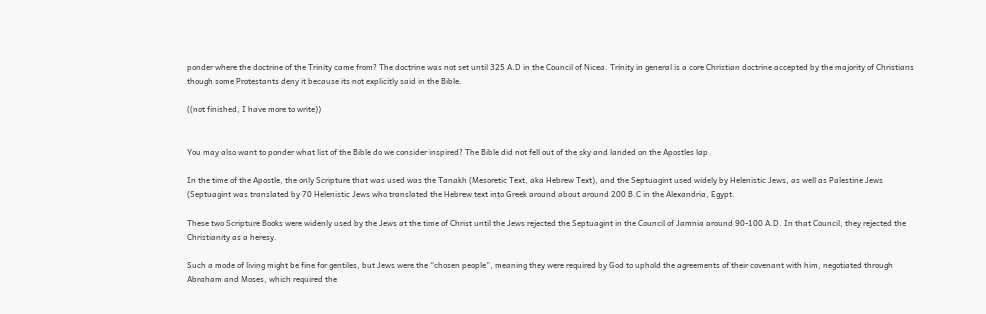ponder where the doctrine of the Trinity came from? The doctrine was not set until 325 A.D in the Council of Nicea. Trinity in general is a core Christian doctrine accepted by the majority of Christians though some Protestants deny it because its not explicitly said in the Bible.

((not finished, I have more to write))


You may also want to ponder what list of the Bible do we consider inspired? The Bible did not fell out of the sky and landed on the Apostles lap.

In the time of the Apostle, the only Scripture that was used was the Tanakh (Mesoretic Text, aka Hebrew Text), and the Septuagint used widely by Helenistic Jews, as well as Palestine Jews (Septuagint was translated by 70 Helenistic Jews who translated the Hebrew text into Greek around about around 200 B.C in the Alexandria, Egypt.

These two Scripture Books were widenly used by the Jews at the time of Christ until the Jews rejected the Septuagint in the Council of Jamnia around 90-100 A.D. In that Council, they rejected the Christianity as a heresy.

Such a mode of living might be fine for gentiles, but Jews were the “chosen people”, meaning they were required by God to uphold the agreements of their covenant with him, negotiated through Abraham and Moses, which required the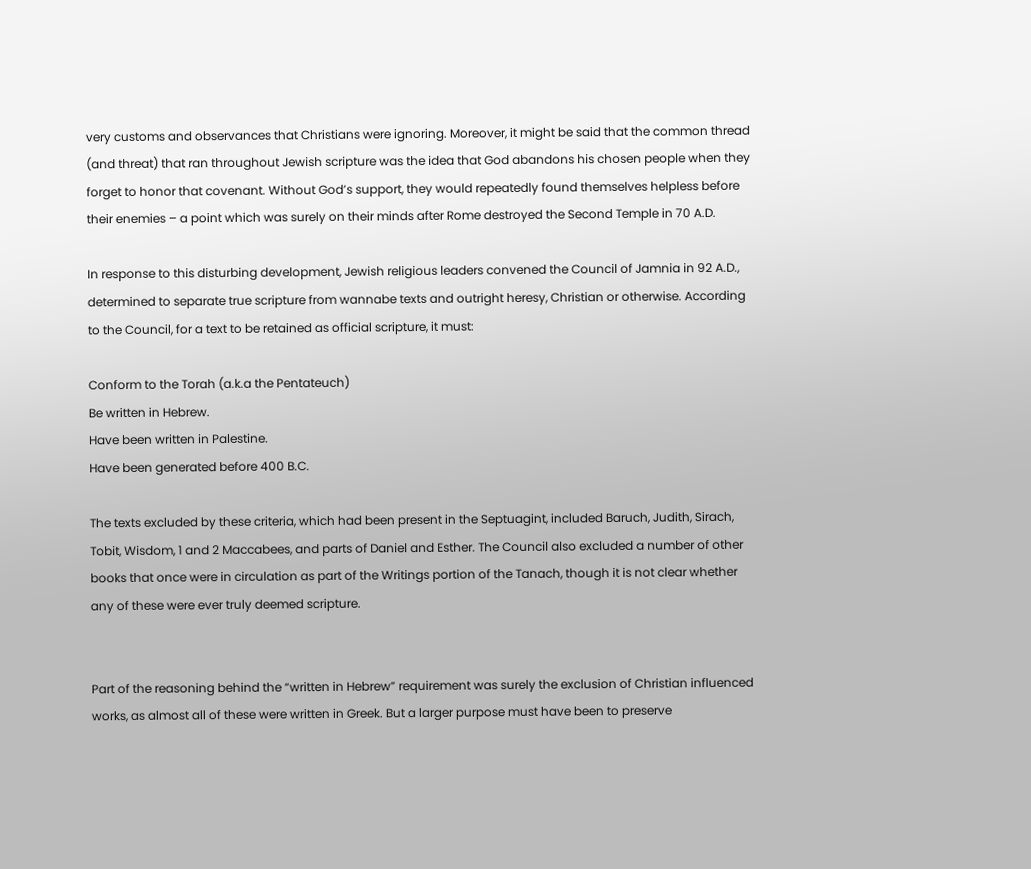very customs and observances that Christians were ignoring. Moreover, it might be said that the common thread (and threat) that ran throughout Jewish scripture was the idea that God abandons his chosen people when they forget to honor that covenant. Without God’s support, they would repeatedly found themselves helpless before their enemies – a point which was surely on their minds after Rome destroyed the Second Temple in 70 A.D.

In response to this disturbing development, Jewish religious leaders convened the Council of Jamnia in 92 A.D., determined to separate true scripture from wannabe texts and outright heresy, Christian or otherwise. According to the Council, for a text to be retained as official scripture, it must:

Conform to the Torah (a.k.a the Pentateuch)
Be written in Hebrew.
Have been written in Palestine.
Have been generated before 400 B.C.

The texts excluded by these criteria, which had been present in the Septuagint, included Baruch, Judith, Sirach, Tobit, Wisdom, 1 and 2 Maccabees, and parts of Daniel and Esther. The Council also excluded a number of other books that once were in circulation as part of the Writings portion of the Tanach, though it is not clear whether any of these were ever truly deemed scripture.


Part of the reasoning behind the “written in Hebrew” requirement was surely the exclusion of Christian influenced works, as almost all of these were written in Greek. But a larger purpose must have been to preserve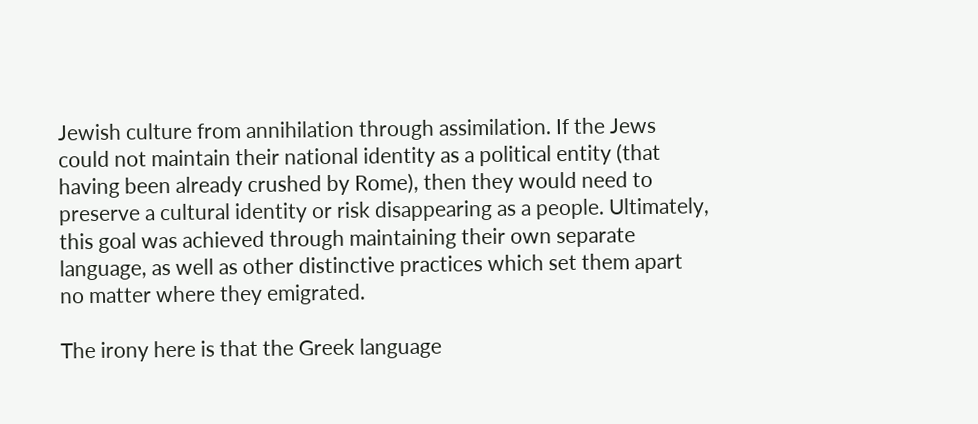Jewish culture from annihilation through assimilation. If the Jews could not maintain their national identity as a political entity (that having been already crushed by Rome), then they would need to preserve a cultural identity or risk disappearing as a people. Ultimately, this goal was achieved through maintaining their own separate language, as well as other distinctive practices which set them apart no matter where they emigrated.

The irony here is that the Greek language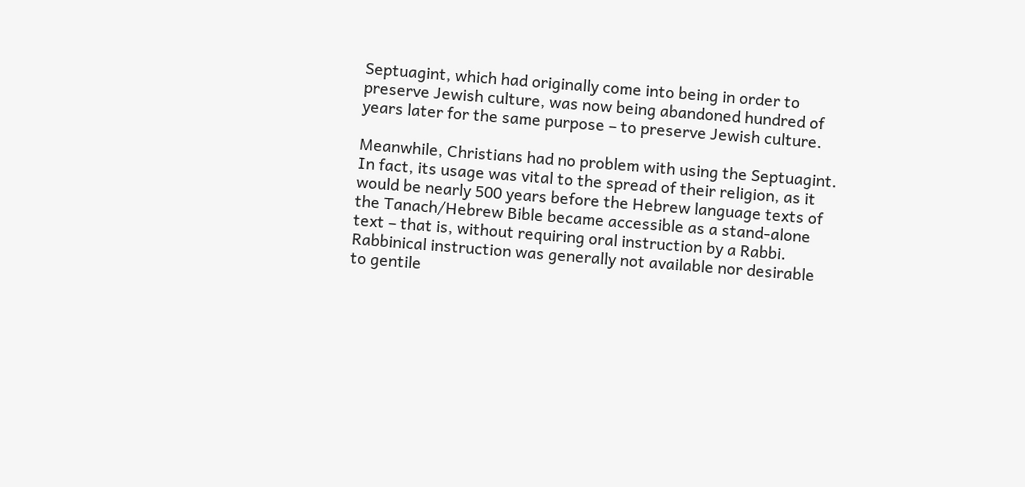Septuagint, which had originally come into being in order to preserve Jewish culture, was now being abandoned hundred of years later for the same purpose – to preserve Jewish culture.

Meanwhile, Christians had no problem with using the Septuagint. In fact, its usage was vital to the spread of their religion, as it would be nearly 500 years before the Hebrew language texts of the Tanach/Hebrew Bible became accessible as a stand-alone text – that is, without requiring oral instruction by a Rabbi. Rabbinical instruction was generally not available nor desirable to gentile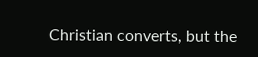Christian converts, but the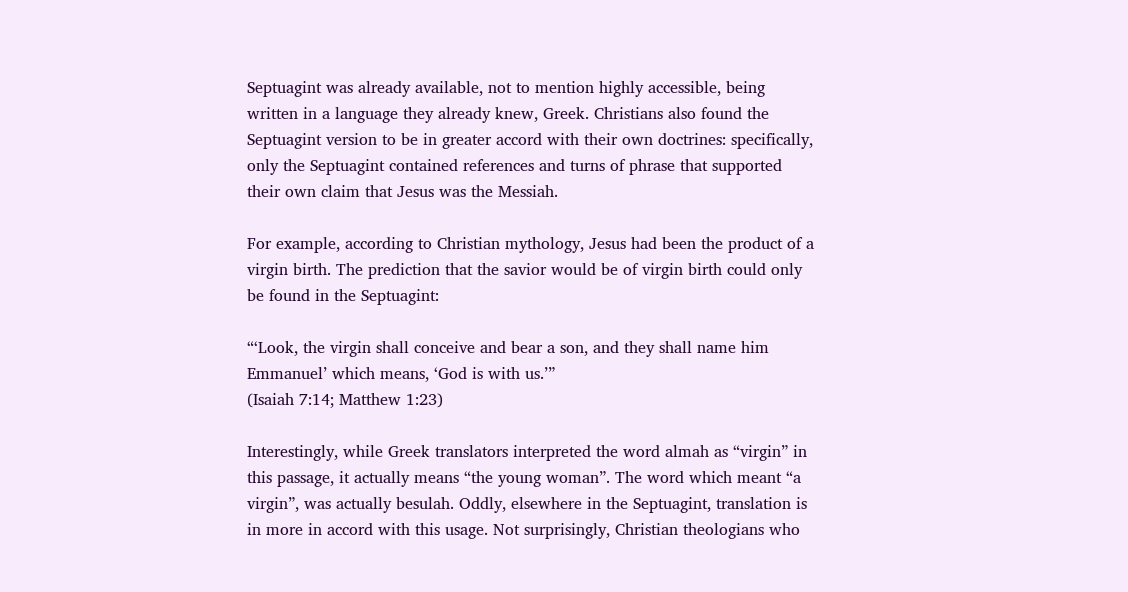Septuagint was already available, not to mention highly accessible, being written in a language they already knew, Greek. Christians also found the Septuagint version to be in greater accord with their own doctrines: specifically, only the Septuagint contained references and turns of phrase that supported their own claim that Jesus was the Messiah.

For example, according to Christian mythology, Jesus had been the product of a virgin birth. The prediction that the savior would be of virgin birth could only be found in the Septuagint:

“‘Look, the virgin shall conceive and bear a son, and they shall name him Emmanuel’ which means, ‘God is with us.’”
(Isaiah 7:14; Matthew 1:23)

Interestingly, while Greek translators interpreted the word almah as “virgin” in this passage, it actually means “the young woman”. The word which meant “a virgin”, was actually besulah. Oddly, elsewhere in the Septuagint, translation is in more in accord with this usage. Not surprisingly, Christian theologians who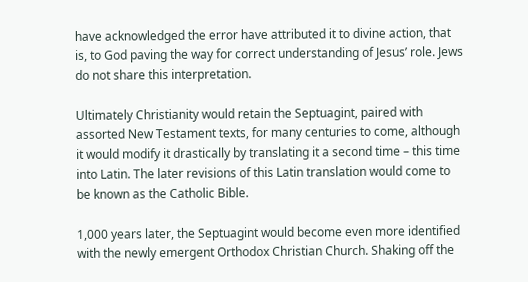have acknowledged the error have attributed it to divine action, that is, to God paving the way for correct understanding of Jesus’ role. Jews do not share this interpretation.

Ultimately Christianity would retain the Septuagint, paired with assorted New Testament texts, for many centuries to come, although it would modify it drastically by translating it a second time – this time into Latin. The later revisions of this Latin translation would come to be known as the Catholic Bible.

1,000 years later, the Septuagint would become even more identified with the newly emergent Orthodox Christian Church. Shaking off the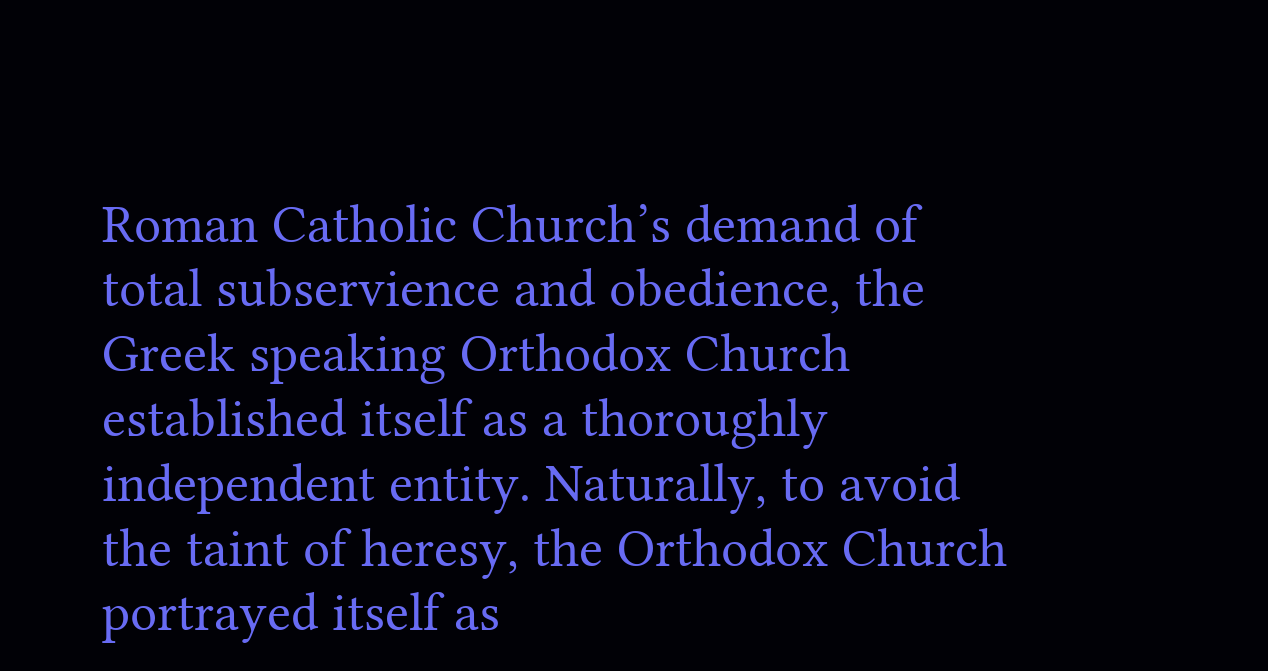Roman Catholic Church’s demand of total subservience and obedience, the Greek speaking Orthodox Church established itself as a thoroughly independent entity. Naturally, to avoid the taint of heresy, the Orthodox Church portrayed itself as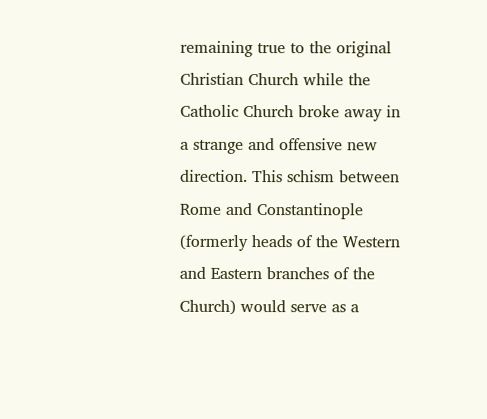remaining true to the original Christian Church while the Catholic Church broke away in a strange and offensive new direction. This schism between Rome and Constantinople (formerly heads of the Western and Eastern branches of the Church) would serve as a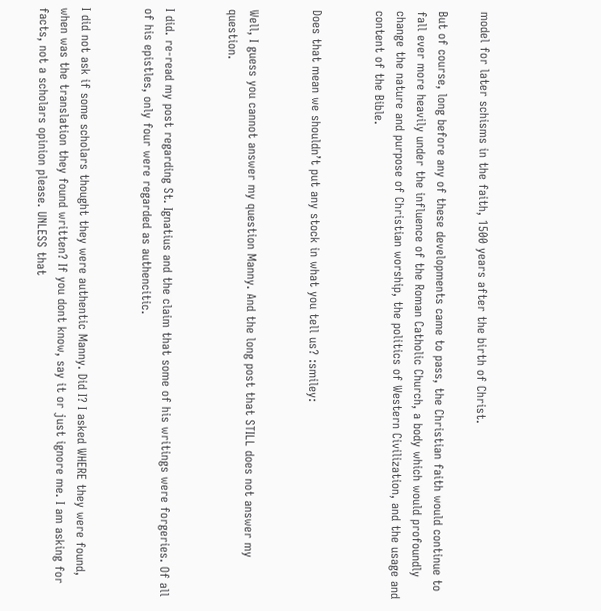model for later schisms in the faith, 1500 years after the birth of Christ.

But of course, long before any of these developments came to pass, the Christian faith would continue to fall ever more heavily under the influence of the Roman Catholic Church, a body which would profoundly change the nature and purpose of Christian worship, the politics of Western Civilization, and the usage and content of the Bible.


Does that mean we shouldn’t put any stock in what you tell us? :smiley:


Well, I guess you cannot answer my question Manny. And the long post that STILL does not answer my question.


I did. re-read my post regarding St. Ignatius and the claim that some of his writings were forgeries. Of all of his epistles, only four were regarded as authencitic.


I did not ask if some scholars thought they were authentic Manny. Did I? I asked WHERE they were found, when was the translation they found written? If you dont know, say it or just ignore me. I am asking for facts, not a scholars opinion please. UNLESS that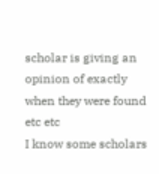scholar is giving an opinion of exactly when they were found etc etc
I know some scholars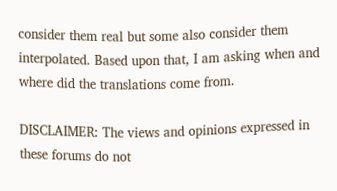consider them real but some also consider them interpolated. Based upon that, I am asking when and where did the translations come from.

DISCLAIMER: The views and opinions expressed in these forums do not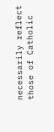necessarily reflect those of Catholic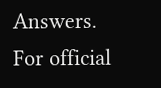Answers. For official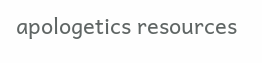apologetics resources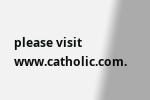please visit www.catholic.com.